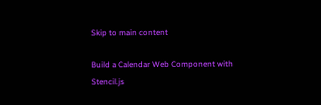Skip to main content

Build a Calendar Web Component with Stencil.js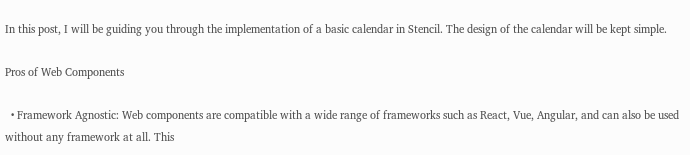In this post, I will be guiding you through the implementation of a basic calendar in Stencil. The design of the calendar will be kept simple.

Pros of Web Components

  • Framework Agnostic: Web components are compatible with a wide range of frameworks such as React, Vue, Angular, and can also be used without any framework at all. This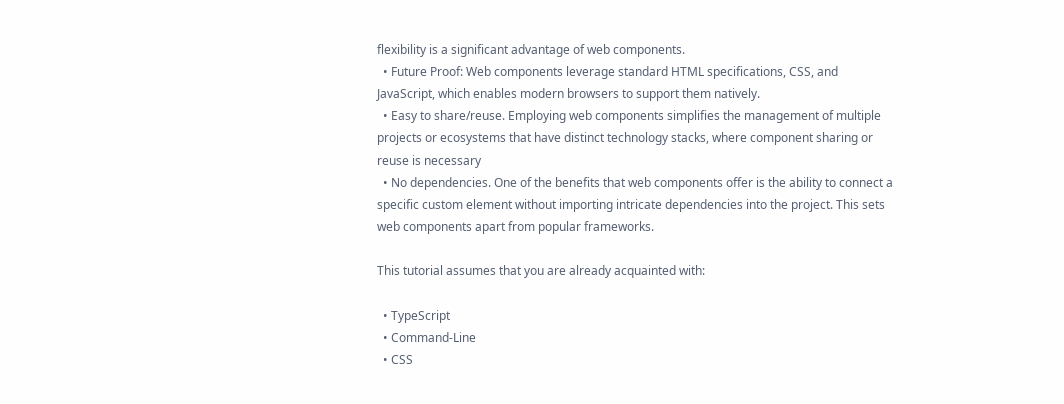flexibility is a significant advantage of web components.
  • Future Proof: Web components leverage standard HTML specifications, CSS, and JavaScript, which enables modern browsers to support them natively.
  • Easy to share/reuse. Employing web components simplifies the management of multiple projects or ecosystems that have distinct technology stacks, where component sharing or reuse is necessary
  • No dependencies. One of the benefits that web components offer is the ability to connect a specific custom element without importing intricate dependencies into the project. This sets web components apart from popular frameworks.

This tutorial assumes that you are already acquainted with:

  • TypeScript
  • Command-Line
  • CSS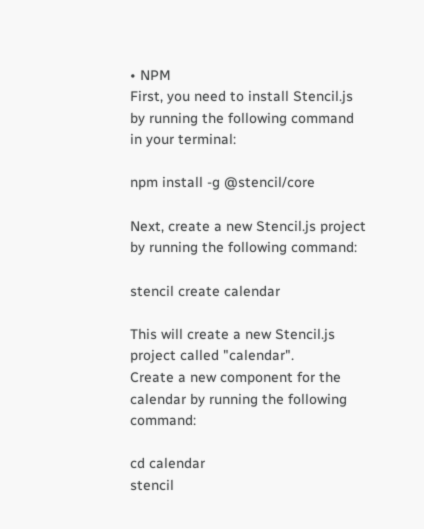• NPM
First, you need to install Stencil.js by running the following command in your terminal:

npm install -g @stencil/core

Next, create a new Stencil.js project by running the following command:

stencil create calendar

This will create a new Stencil.js project called "calendar".
Create a new component for the calendar by running the following command:

cd calendar
stencil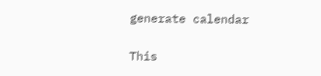generate calendar

This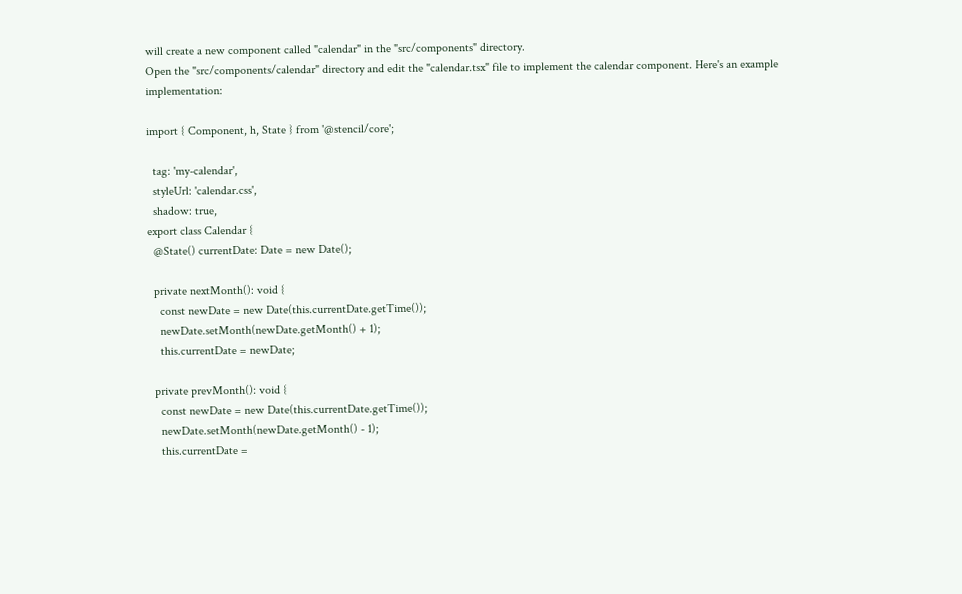will create a new component called "calendar" in the "src/components" directory.
Open the "src/components/calendar" directory and edit the "calendar.tsx" file to implement the calendar component. Here's an example implementation:

import { Component, h, State } from '@stencil/core';

  tag: 'my-calendar',
  styleUrl: 'calendar.css',
  shadow: true,
export class Calendar {
  @State() currentDate: Date = new Date();

  private nextMonth(): void {
    const newDate = new Date(this.currentDate.getTime());
    newDate.setMonth(newDate.getMonth() + 1);
    this.currentDate = newDate;

  private prevMonth(): void {
    const newDate = new Date(this.currentDate.getTime());
    newDate.setMonth(newDate.getMonth() - 1);
    this.currentDate =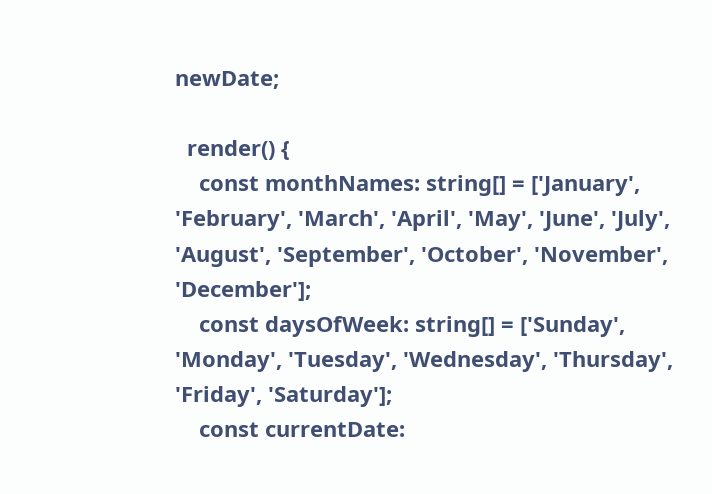newDate;

  render() {
    const monthNames: string[] = ['January', 'February', 'March', 'April', 'May', 'June', 'July', 'August', 'September', 'October', 'November', 'December'];
    const daysOfWeek: string[] = ['Sunday', 'Monday', 'Tuesday', 'Wednesday', 'Thursday', 'Friday', 'Saturday'];
    const currentDate: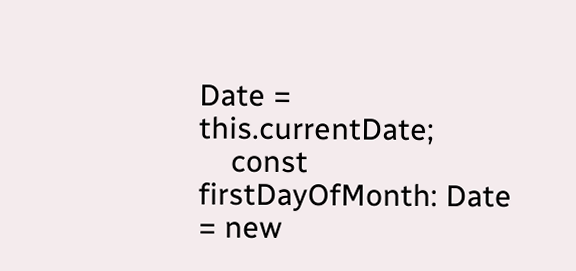Date = this.currentDate;
    const firstDayOfMonth: Date = new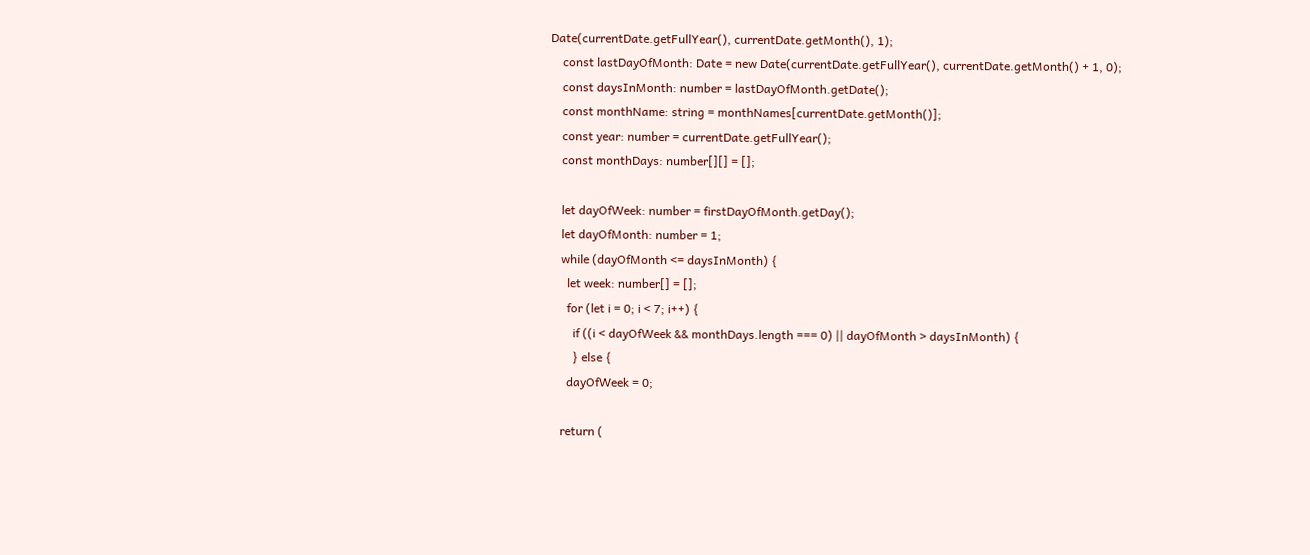Date(currentDate.getFullYear(), currentDate.getMonth(), 1);
    const lastDayOfMonth: Date = new Date(currentDate.getFullYear(), currentDate.getMonth() + 1, 0);
    const daysInMonth: number = lastDayOfMonth.getDate();
    const monthName: string = monthNames[currentDate.getMonth()];
    const year: number = currentDate.getFullYear();
    const monthDays: number[][] = [];

    let dayOfWeek: number = firstDayOfMonth.getDay();
    let dayOfMonth: number = 1;
    while (dayOfMonth <= daysInMonth) {
      let week: number[] = [];
      for (let i = 0; i < 7; i++) {
        if ((i < dayOfWeek && monthDays.length === 0) || dayOfMonth > daysInMonth) {
        } else {
      dayOfWeek = 0;

    return (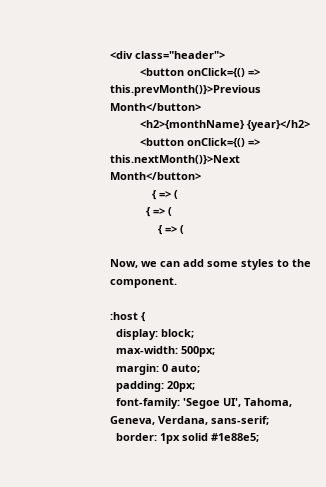<div class="header">
          <button onClick={() => this.prevMonth()}>Previous Month</button>
          <h2>{monthName} {year}</h2>
          <button onClick={() => this.nextMonth()}>Next Month</button>
              { => (
            { => (
                { => (

Now, we can add some styles to the component.

:host {
  display: block;
  max-width: 500px;
  margin: 0 auto;
  padding: 20px;
  font-family: 'Segoe UI', Tahoma, Geneva, Verdana, sans-serif;
  border: 1px solid #1e88e5;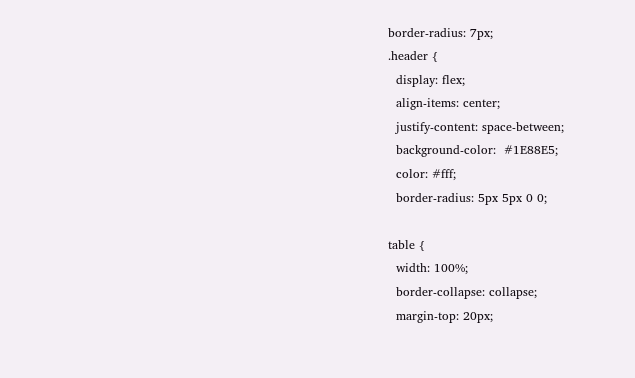border-radius: 7px;
.header {
  display: flex;
  align-items: center;
  justify-content: space-between;
  background-color:  #1E88E5;
  color: #fff;
  border-radius: 5px 5px 0 0;

table {
  width: 100%;
  border-collapse: collapse;
  margin-top: 20px;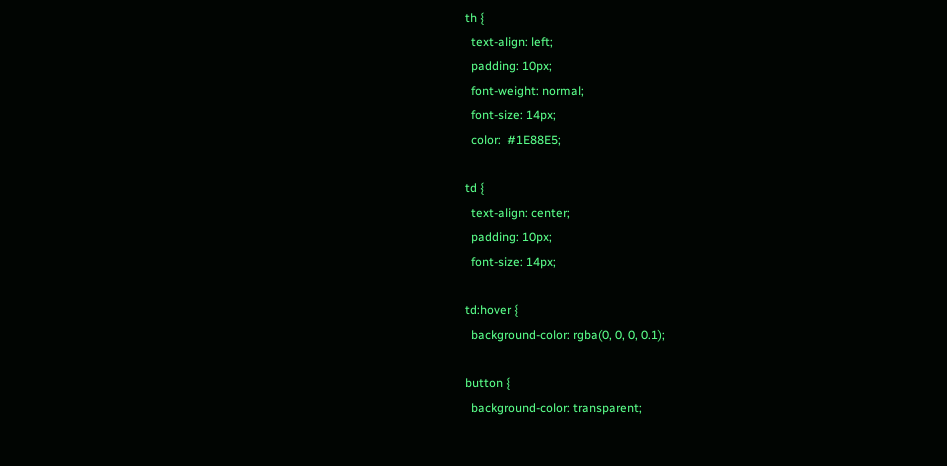th {
  text-align: left;
  padding: 10px;
  font-weight: normal;
  font-size: 14px;
  color:  #1E88E5;

td {
  text-align: center;
  padding: 10px;
  font-size: 14px;

td:hover {
  background-color: rgba(0, 0, 0, 0.1);

button {
  background-color: transparent;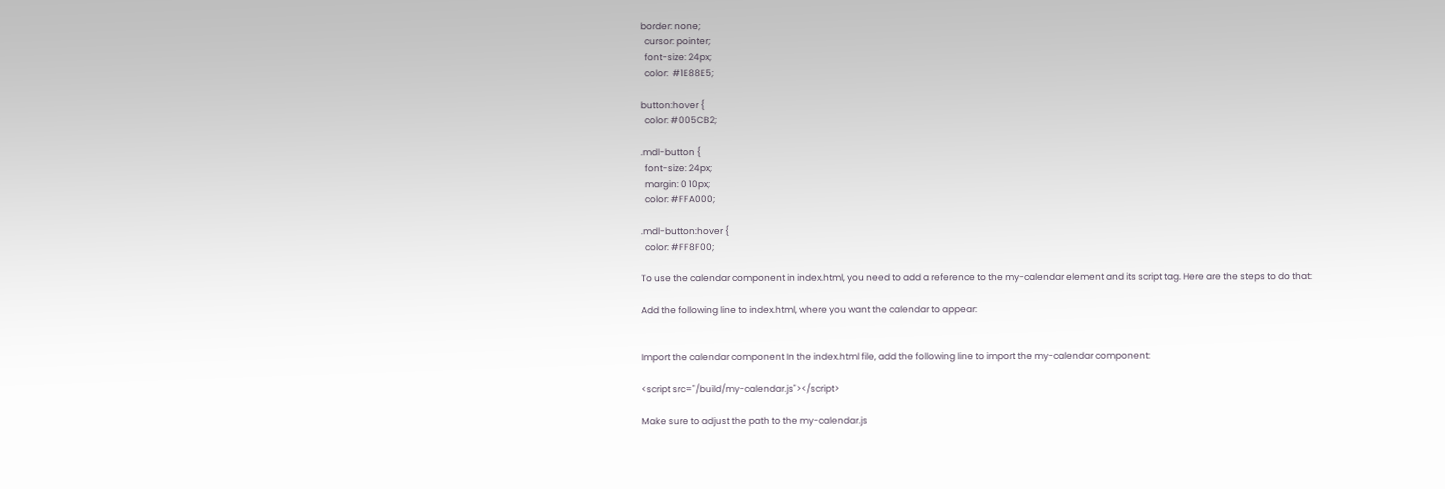border: none;
  cursor: pointer;
  font-size: 24px;
  color:  #1E88E5;

button:hover {
  color: #005CB2;

.mdl-button {
  font-size: 24px;
  margin: 0 10px;
  color: #FFA000;

.mdl-button:hover {
  color: #FF8F00;

To use the calendar component in index.html, you need to add a reference to the my-calendar element and its script tag. Here are the steps to do that:

Add the following line to index.html, where you want the calendar to appear:


Import the calendar component In the index.html file, add the following line to import the my-calendar component:

<script src="/build/my-calendar.js"></script>

Make sure to adjust the path to the my-calendar.js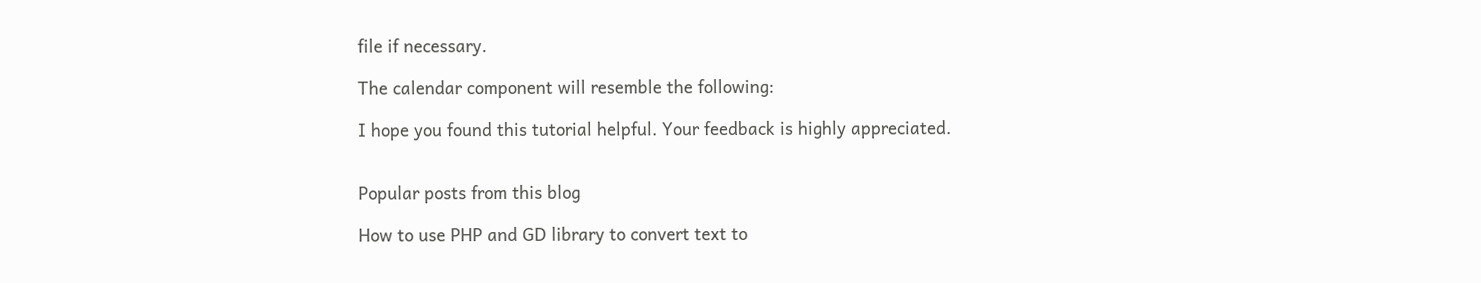file if necessary.

The calendar component will resemble the following:

I hope you found this tutorial helpful. Your feedback is highly appreciated.


Popular posts from this blog

How to use PHP and GD library to convert text to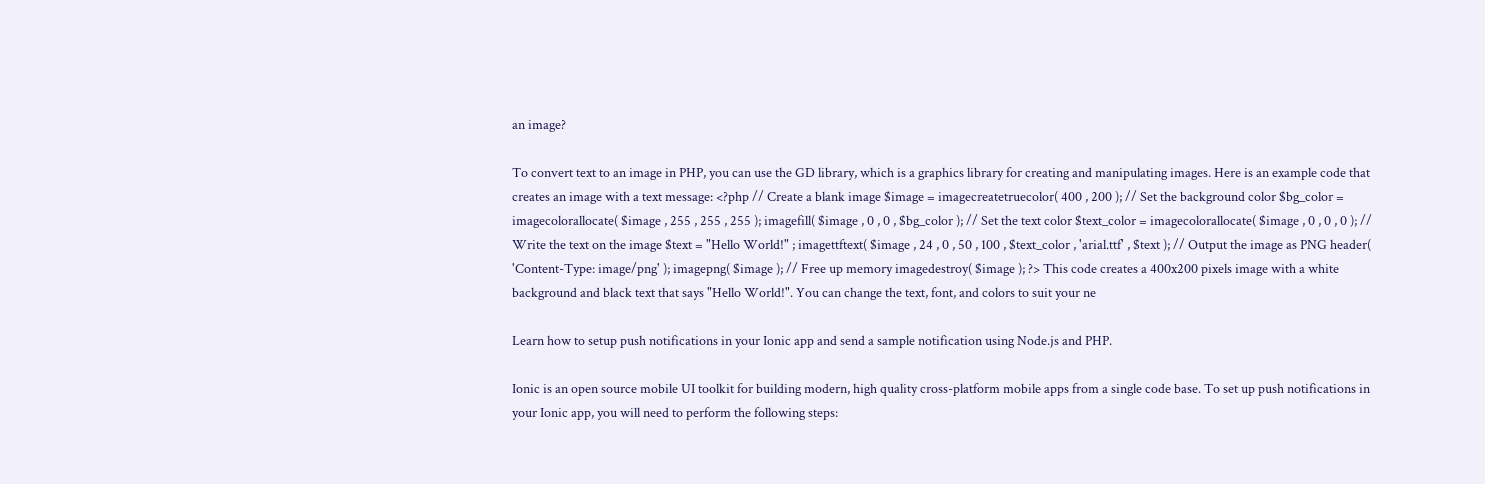an image?

To convert text to an image in PHP, you can use the GD library, which is a graphics library for creating and manipulating images. Here is an example code that creates an image with a text message: <?php // Create a blank image $image = imagecreatetruecolor( 400 , 200 ); // Set the background color $bg_color = imagecolorallocate( $image , 255 , 255 , 255 ); imagefill( $image , 0 , 0 , $bg_color ); // Set the text color $text_color = imagecolorallocate( $image , 0 , 0 , 0 ); // Write the text on the image $text = "Hello World!" ; imagettftext( $image , 24 , 0 , 50 , 100 , $text_color , 'arial.ttf' , $text ); // Output the image as PNG header( 'Content-Type: image/png' ); imagepng( $image ); // Free up memory imagedestroy( $image ); ?> This code creates a 400x200 pixels image with a white background and black text that says "Hello World!". You can change the text, font, and colors to suit your ne

Learn how to setup push notifications in your Ionic app and send a sample notification using Node.js and PHP.

Ionic is an open source mobile UI toolkit for building modern, high quality cross-platform mobile apps from a single code base. To set up push notifications in your Ionic app, you will need to perform the following steps: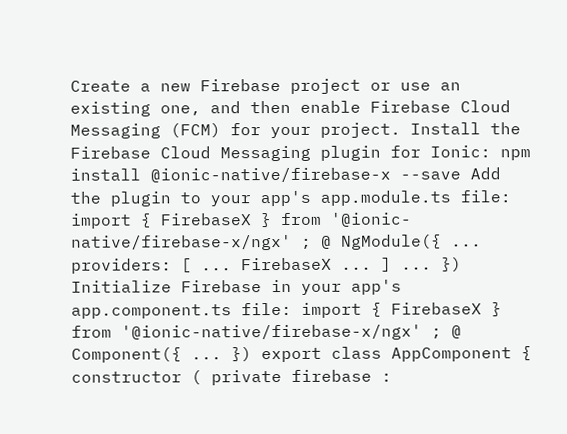Create a new Firebase project or use an existing one, and then enable Firebase Cloud Messaging (FCM) for your project. Install the Firebase Cloud Messaging plugin for Ionic: npm install @ionic-native/firebase-x --save Add the plugin to your app's app.module.ts file: import { FirebaseX } from '@ionic-native/firebase-x/ngx' ; @ NgModule({ ... providers: [ ... FirebaseX ... ] ... }) Initialize Firebase in your app's app.component.ts file: import { FirebaseX } from '@ionic-native/firebase-x/ngx' ; @ Component({ ... }) export class AppComponent { constructor ( private firebase :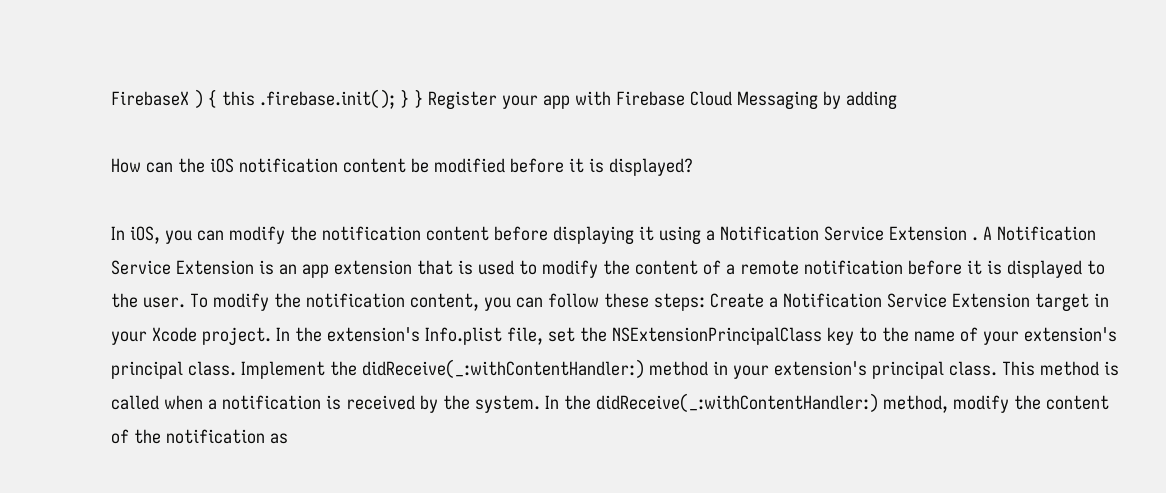FirebaseX ) { this .firebase.init(); } } Register your app with Firebase Cloud Messaging by adding

How can the iOS notification content be modified before it is displayed?

In iOS, you can modify the notification content before displaying it using a Notification Service Extension . A Notification Service Extension is an app extension that is used to modify the content of a remote notification before it is displayed to the user. To modify the notification content, you can follow these steps: Create a Notification Service Extension target in your Xcode project. In the extension's Info.plist file, set the NSExtensionPrincipalClass key to the name of your extension's principal class. Implement the didReceive(_:withContentHandler:) method in your extension's principal class. This method is called when a notification is received by the system. In the didReceive(_:withContentHandler:) method, modify the content of the notification as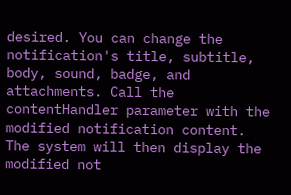desired. You can change the notification's title, subtitle, body, sound, badge, and attachments. Call the contentHandler parameter with the modified notification content. The system will then display the modified not